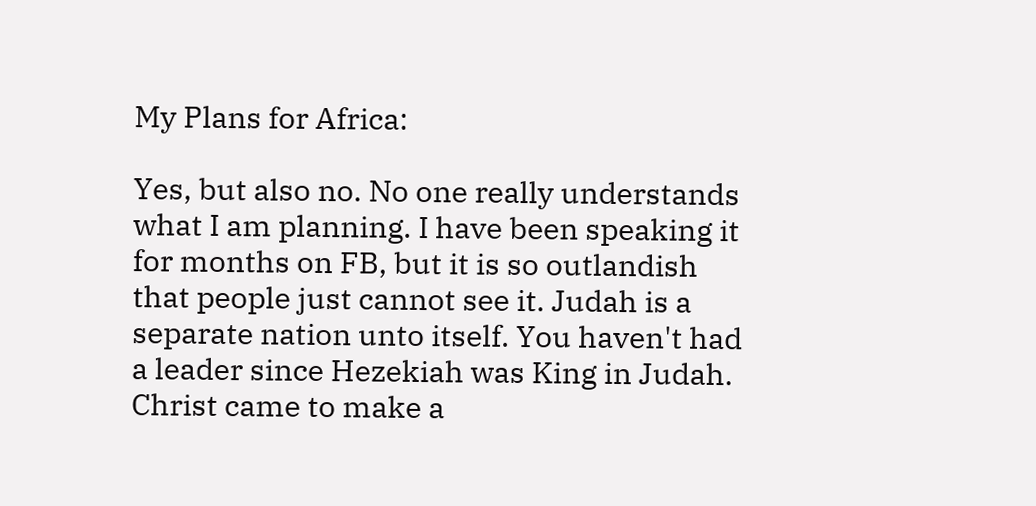My Plans for Africa:

Yes, but also no. No one really understands what I am planning. I have been speaking it for months on FB, but it is so outlandish that people just cannot see it. Judah is a separate nation unto itself. You haven't had a leader since Hezekiah was King in Judah. Christ came to make a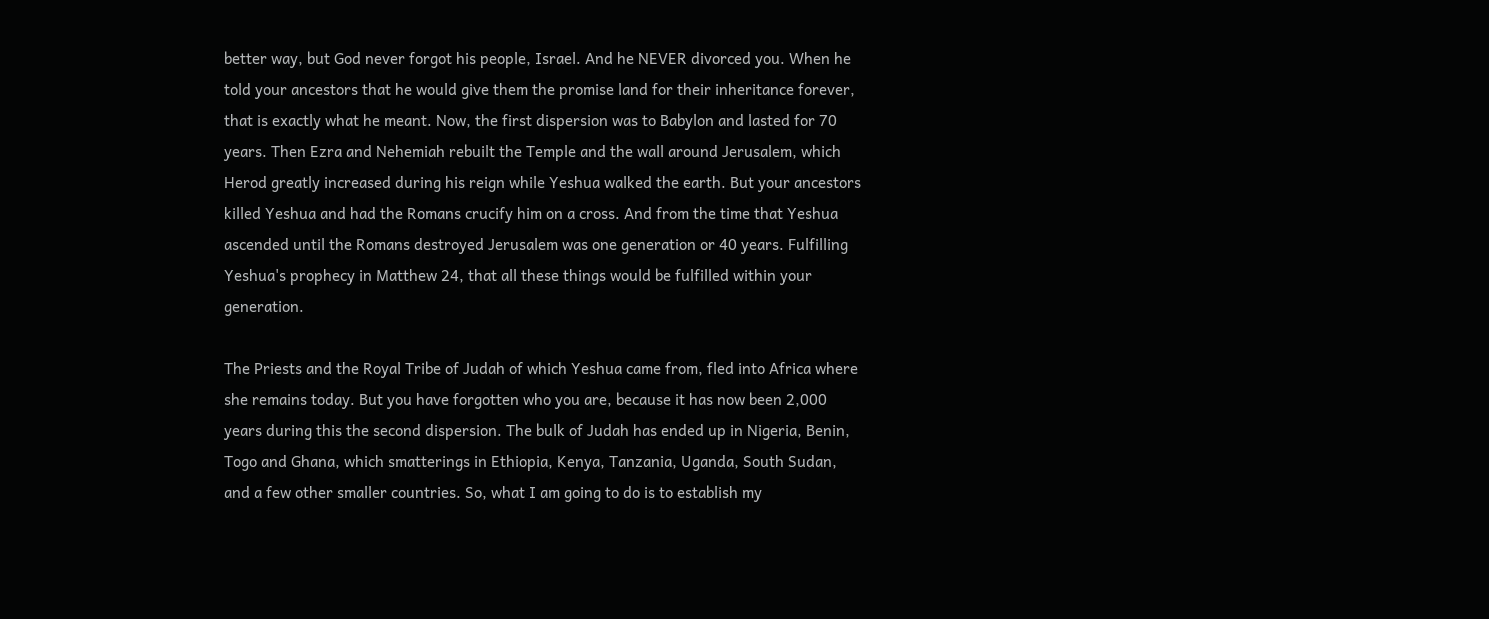better way, but God never forgot his people, Israel. And he NEVER divorced you. When he told your ancestors that he would give them the promise land for their inheritance forever, that is exactly what he meant. Now, the first dispersion was to Babylon and lasted for 70 years. Then Ezra and Nehemiah rebuilt the Temple and the wall around Jerusalem, which Herod greatly increased during his reign while Yeshua walked the earth. But your ancestors killed Yeshua and had the Romans crucify him on a cross. And from the time that Yeshua ascended until the Romans destroyed Jerusalem was one generation or 40 years. Fulfilling Yeshua's prophecy in Matthew 24, that all these things would be fulfilled within your generation.

The Priests and the Royal Tribe of Judah of which Yeshua came from, fled into Africa where she remains today. But you have forgotten who you are, because it has now been 2,000 years during this the second dispersion. The bulk of Judah has ended up in Nigeria, Benin, Togo and Ghana, which smatterings in Ethiopia, Kenya, Tanzania, Uganda, South Sudan, and a few other smaller countries. So, what I am going to do is to establish my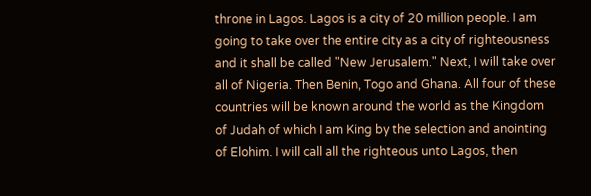throne in Lagos. Lagos is a city of 20 million people. I am going to take over the entire city as a city of righteousness and it shall be called "New Jerusalem." Next, I will take over all of Nigeria. Then Benin, Togo and Ghana. All four of these countries will be known around the world as the Kingdom of Judah of which I am King by the selection and anointing of Elohim. I will call all the righteous unto Lagos, then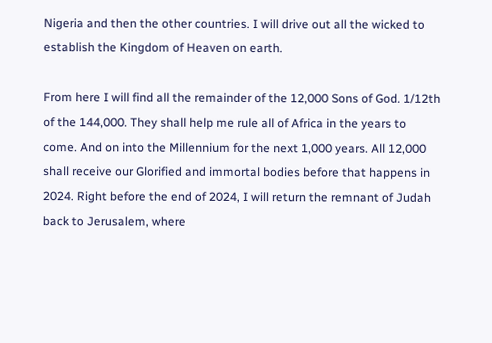Nigeria and then the other countries. I will drive out all the wicked to establish the Kingdom of Heaven on earth.

From here I will find all the remainder of the 12,000 Sons of God. 1/12th of the 144,000. They shall help me rule all of Africa in the years to come. And on into the Millennium for the next 1,000 years. All 12,000 shall receive our Glorified and immortal bodies before that happens in 2024. Right before the end of 2024, I will return the remnant of Judah back to Jerusalem, where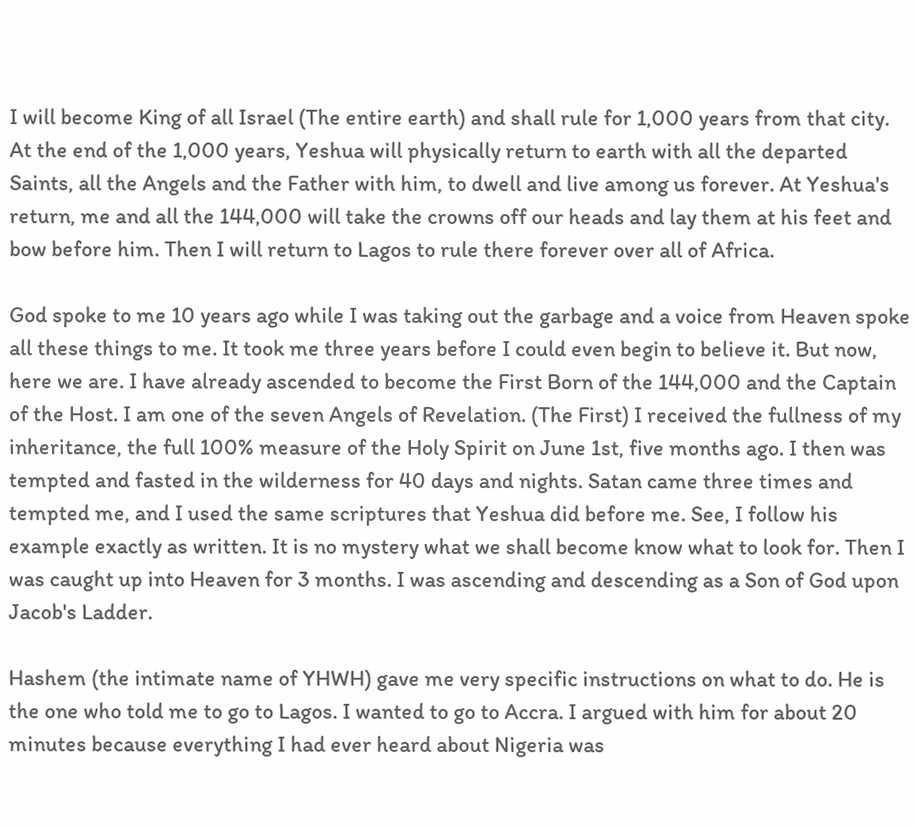I will become King of all Israel (The entire earth) and shall rule for 1,000 years from that city. At the end of the 1,000 years, Yeshua will physically return to earth with all the departed Saints, all the Angels and the Father with him, to dwell and live among us forever. At Yeshua's return, me and all the 144,000 will take the crowns off our heads and lay them at his feet and bow before him. Then I will return to Lagos to rule there forever over all of Africa.

God spoke to me 10 years ago while I was taking out the garbage and a voice from Heaven spoke all these things to me. It took me three years before I could even begin to believe it. But now, here we are. I have already ascended to become the First Born of the 144,000 and the Captain of the Host. I am one of the seven Angels of Revelation. (The First) I received the fullness of my inheritance, the full 100% measure of the Holy Spirit on June 1st, five months ago. I then was tempted and fasted in the wilderness for 40 days and nights. Satan came three times and tempted me, and I used the same scriptures that Yeshua did before me. See, I follow his example exactly as written. It is no mystery what we shall become know what to look for. Then I was caught up into Heaven for 3 months. I was ascending and descending as a Son of God upon Jacob's Ladder.

Hashem (the intimate name of YHWH) gave me very specific instructions on what to do. He is the one who told me to go to Lagos. I wanted to go to Accra. I argued with him for about 20 minutes because everything I had ever heard about Nigeria was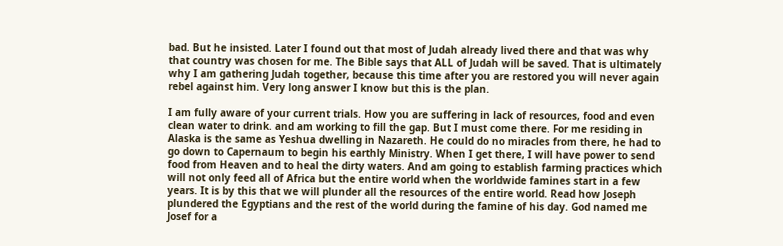bad. But he insisted. Later I found out that most of Judah already lived there and that was why that country was chosen for me. The Bible says that ALL of Judah will be saved. That is ultimately why I am gathering Judah together, because this time after you are restored you will never again rebel against him. Very long answer I know but this is the plan.

I am fully aware of your current trials. How you are suffering in lack of resources, food and even clean water to drink. and am working to fill the gap. But I must come there. For me residing in Alaska is the same as Yeshua dwelling in Nazareth. He could do no miracles from there, he had to go down to Capernaum to begin his earthly Ministry. When I get there, I will have power to send food from Heaven and to heal the dirty waters. And am going to establish farming practices which will not only feed all of Africa but the entire world when the worldwide famines start in a few years. It is by this that we will plunder all the resources of the entire world. Read how Joseph plundered the Egyptians and the rest of the world during the famine of his day. God named me Josef for a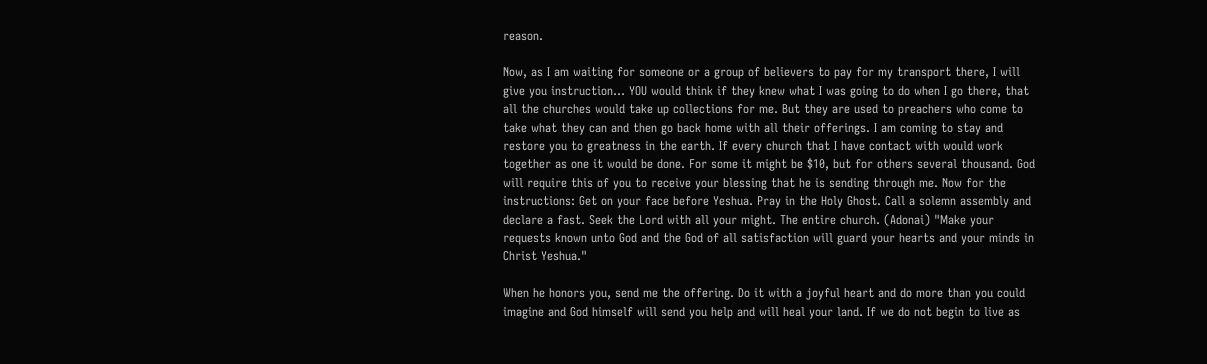reason.

Now, as I am waiting for someone or a group of believers to pay for my transport there, I will give you instruction... YOU would think if they knew what I was going to do when I go there, that all the churches would take up collections for me. But they are used to preachers who come to take what they can and then go back home with all their offerings. I am coming to stay and restore you to greatness in the earth. If every church that I have contact with would work together as one it would be done. For some it might be $10, but for others several thousand. God will require this of you to receive your blessing that he is sending through me. Now for the instructions: Get on your face before Yeshua. Pray in the Holy Ghost. Call a solemn assembly and declare a fast. Seek the Lord with all your might. The entire church. (Adonai) "Make your requests known unto God and the God of all satisfaction will guard your hearts and your minds in Christ Yeshua."

When he honors you, send me the offering. Do it with a joyful heart and do more than you could imagine and God himself will send you help and will heal your land. If we do not begin to live as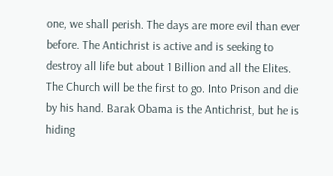one, we shall perish. The days are more evil than ever before. The Antichrist is active and is seeking to destroy all life but about 1 Billion and all the Elites. The Church will be the first to go. Into Prison and die by his hand. Barak Obama is the Antichrist, but he is hiding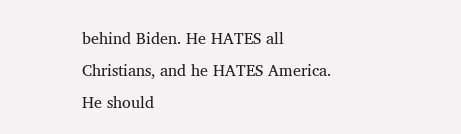behind Biden. He HATES all Christians, and he HATES America. He should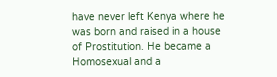have never left Kenya where he was born and raised in a house of Prostitution. He became a Homosexual and a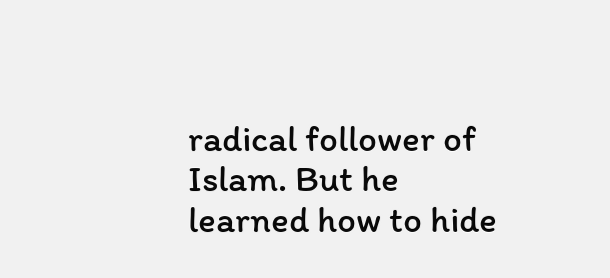radical follower of Islam. But he learned how to hide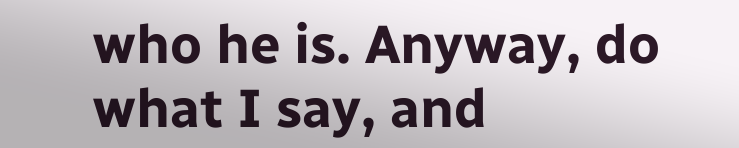who he is. Anyway, do what I say, and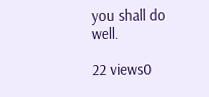you shall do well.

22 views0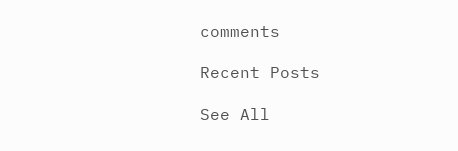comments

Recent Posts

See All